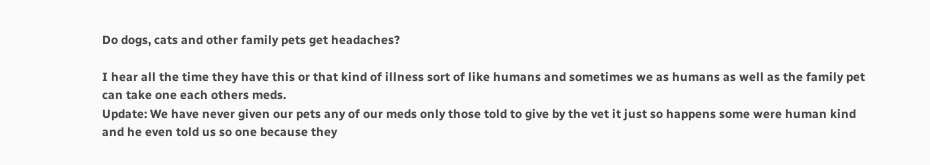Do dogs, cats and other family pets get headaches?

I hear all the time they have this or that kind of illness sort of like humans and sometimes we as humans as well as the family pet can take one each others meds.
Update: We have never given our pets any of our meds only those told to give by the vet it just so happens some were human kind and he even told us so one because they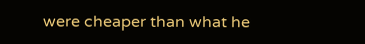were cheaper than what he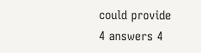could provide
4 answers 4